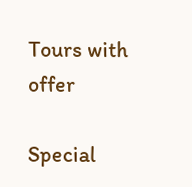Tours with offer

Special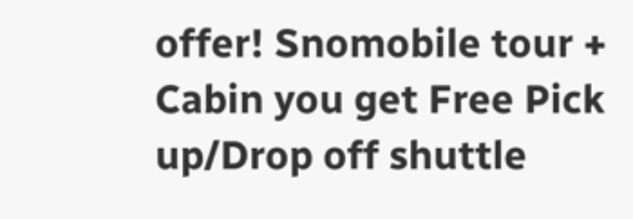offer! Snomobile tour + Cabin you get Free Pick up/Drop off shuttle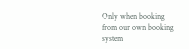Only when booking from our own booking system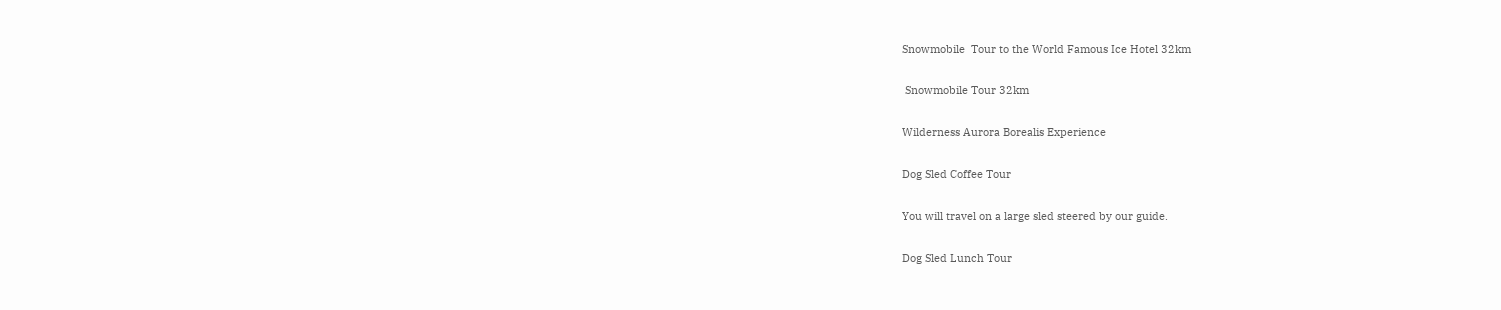Snowmobile  Tour to the World Famous Ice Hotel 32km

 Snowmobile Tour 32km

Wilderness Aurora Borealis Experience

Dog Sled Coffee Tour

You will travel on a large sled steered by our guide.

Dog Sled Lunch Tour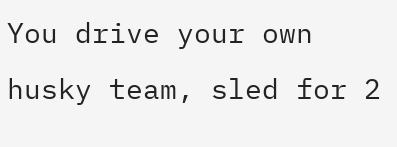You drive your own husky team, sled for 2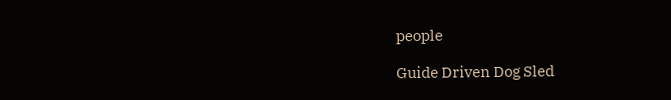people

Guide Driven Dog Sled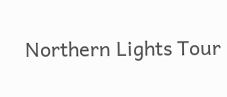Northern Lights Tour